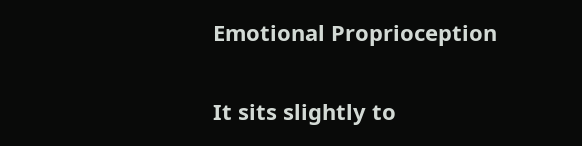Emotional Proprioception

It sits slightly to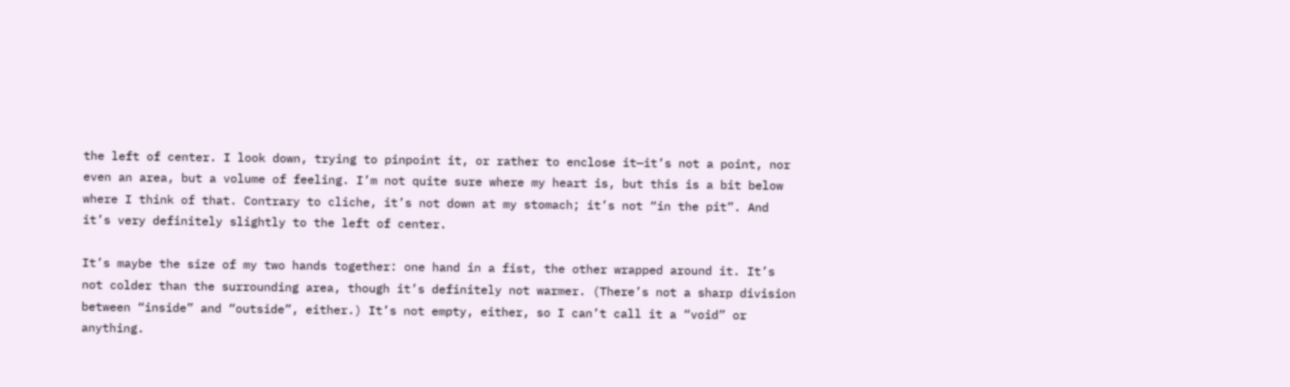the left of center. I look down, trying to pinpoint it, or rather to enclose it—it’s not a point, nor even an area, but a volume of feeling. I’m not quite sure where my heart is, but this is a bit below where I think of that. Contrary to cliche, it’s not down at my stomach; it’s not “in the pit”. And it’s very definitely slightly to the left of center.

It’s maybe the size of my two hands together: one hand in a fist, the other wrapped around it. It’s not colder than the surrounding area, though it’s definitely not warmer. (There’s not a sharp division between “inside” and “outside”, either.) It’s not empty, either, so I can’t call it a “void” or anything.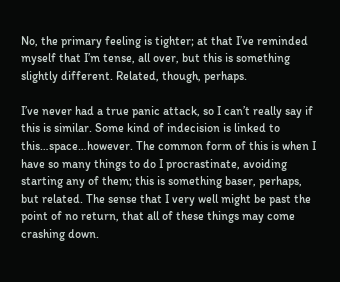No, the primary feeling is tighter; at that I’ve reminded myself that I’m tense, all over, but this is something slightly different. Related, though, perhaps.

I’ve never had a true panic attack, so I can’t really say if this is similar. Some kind of indecision is linked to this…space…however. The common form of this is when I have so many things to do I procrastinate, avoiding starting any of them; this is something baser, perhaps, but related. The sense that I very well might be past the point of no return, that all of these things may come crashing down.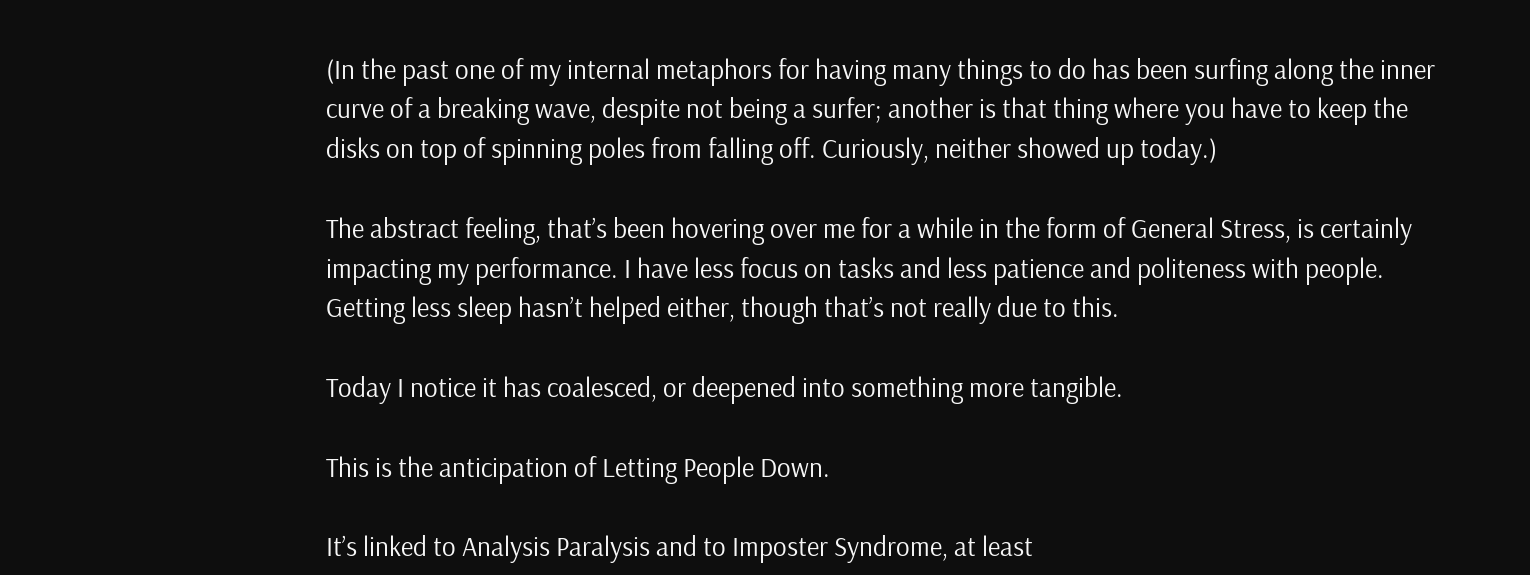(In the past one of my internal metaphors for having many things to do has been surfing along the inner curve of a breaking wave, despite not being a surfer; another is that thing where you have to keep the disks on top of spinning poles from falling off. Curiously, neither showed up today.)

The abstract feeling, that’s been hovering over me for a while in the form of General Stress, is certainly impacting my performance. I have less focus on tasks and less patience and politeness with people. Getting less sleep hasn’t helped either, though that’s not really due to this.

Today I notice it has coalesced, or deepened into something more tangible.

This is the anticipation of Letting People Down.

It’s linked to Analysis Paralysis and to Imposter Syndrome, at least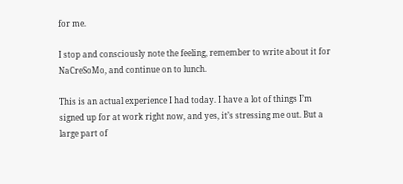for me.

I stop and consciously note the feeling, remember to write about it for NaCreSoMo, and continue on to lunch.

This is an actual experience I had today. I have a lot of things I’m signed up for at work right now, and yes, it’s stressing me out. But a large part of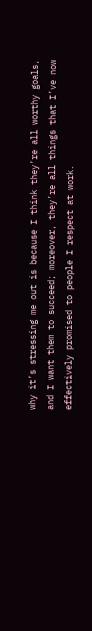why it’s stressing me out is because I think they’re all worthy goals, and I want them to succeed; moreover, they’re all things that I’ve now effectively promised to people I respect at work.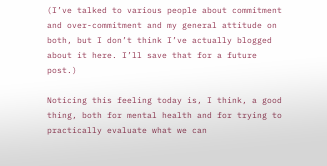(I’ve talked to various people about commitment and over-commitment and my general attitude on both, but I don’t think I’ve actually blogged about it here. I’ll save that for a future post.)

Noticing this feeling today is, I think, a good thing, both for mental health and for trying to practically evaluate what we can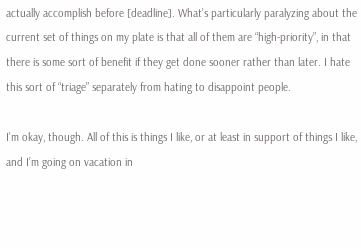actually accomplish before [deadline]. What’s particularly paralyzing about the current set of things on my plate is that all of them are “high-priority”, in that there is some sort of benefit if they get done sooner rather than later. I hate this sort of “triage” separately from hating to disappoint people.

I’m okay, though. All of this is things I like, or at least in support of things I like, and I’m going on vacation in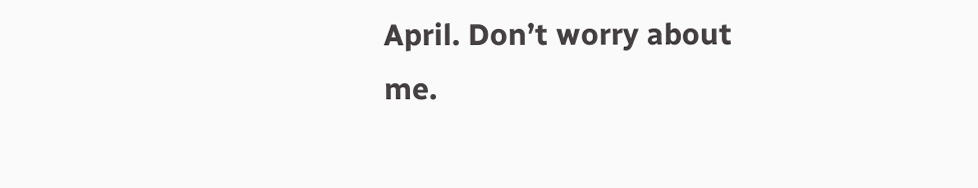April. Don’t worry about me.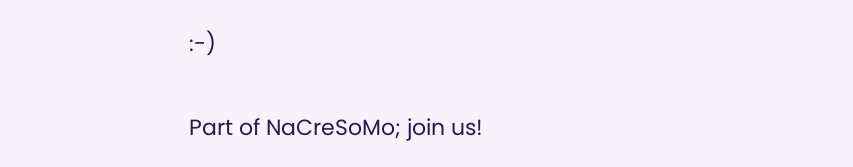:-)

Part of NaCreSoMo; join us!